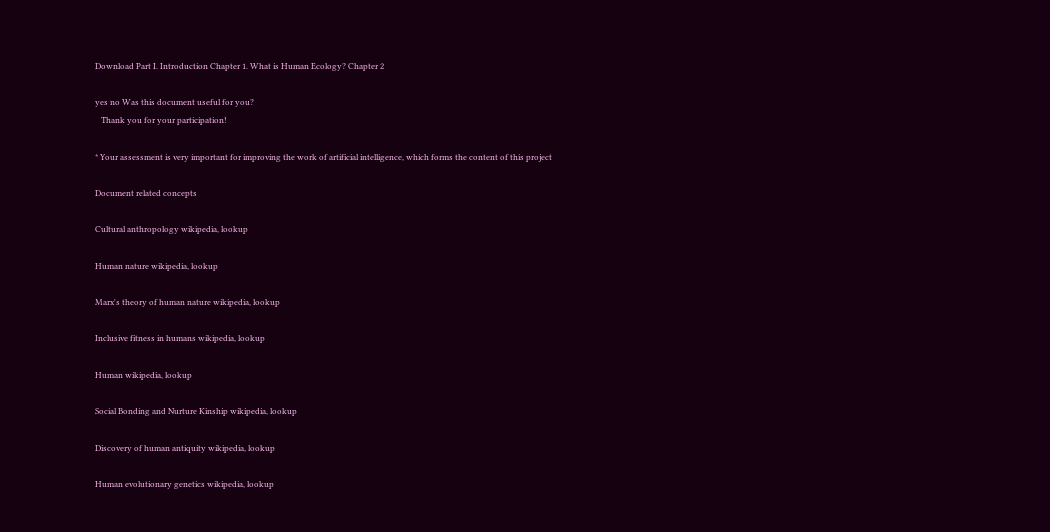Download Part I. Introduction Chapter 1. What is Human Ecology? Chapter 2

yes no Was this document useful for you?
   Thank you for your participation!

* Your assessment is very important for improving the work of artificial intelligence, which forms the content of this project

Document related concepts

Cultural anthropology wikipedia, lookup

Human nature wikipedia, lookup

Marx's theory of human nature wikipedia, lookup

Inclusive fitness in humans wikipedia, lookup

Human wikipedia, lookup

Social Bonding and Nurture Kinship wikipedia, lookup

Discovery of human antiquity wikipedia, lookup

Human evolutionary genetics wikipedia, lookup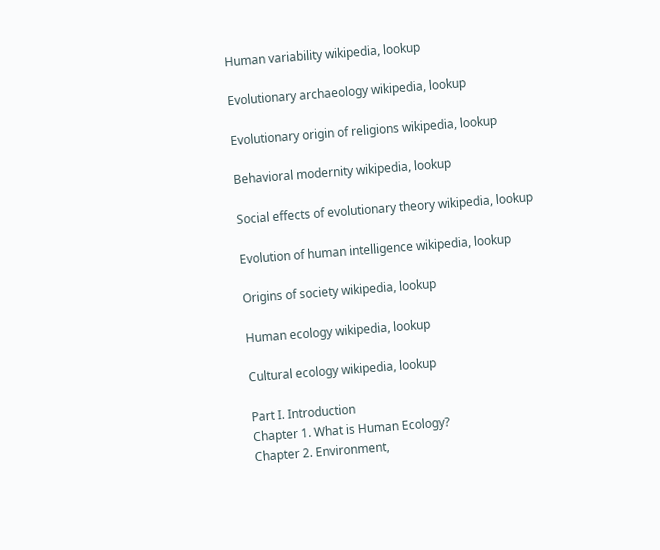Human variability wikipedia, lookup

Evolutionary archaeology wikipedia, lookup

Evolutionary origin of religions wikipedia, lookup

Behavioral modernity wikipedia, lookup

Social effects of evolutionary theory wikipedia, lookup

Evolution of human intelligence wikipedia, lookup

Origins of society wikipedia, lookup

Human ecology wikipedia, lookup

Cultural ecology wikipedia, lookup

Part I. Introduction
Chapter 1. What is Human Ecology?
Chapter 2. Environment,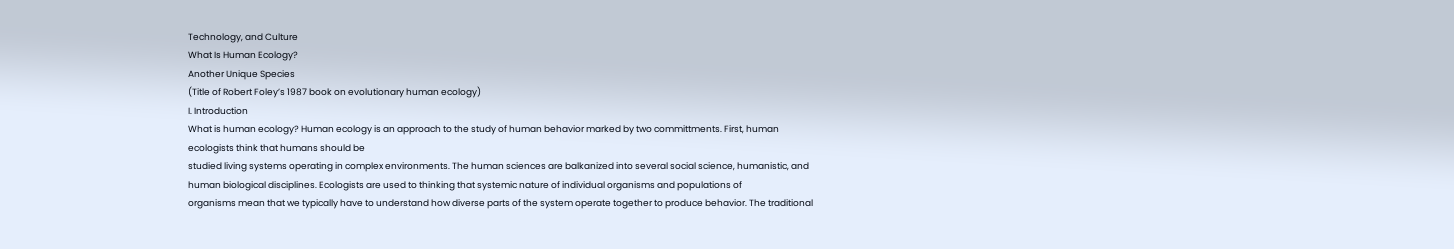Technology, and Culture
What Is Human Ecology?
Another Unique Species
(Title of Robert Foley’s 1987 book on evolutionary human ecology)
I. Introduction
What is human ecology? Human ecology is an approach to the study of human behavior marked by two committments. First, human ecologists think that humans should be
studied living systems operating in complex environments. The human sciences are balkanized into several social science, humanistic, and human biological disciplines. Ecologists are used to thinking that systemic nature of individual organisms and populations of
organisms mean that we typically have to understand how diverse parts of the system operate together to produce behavior. The traditional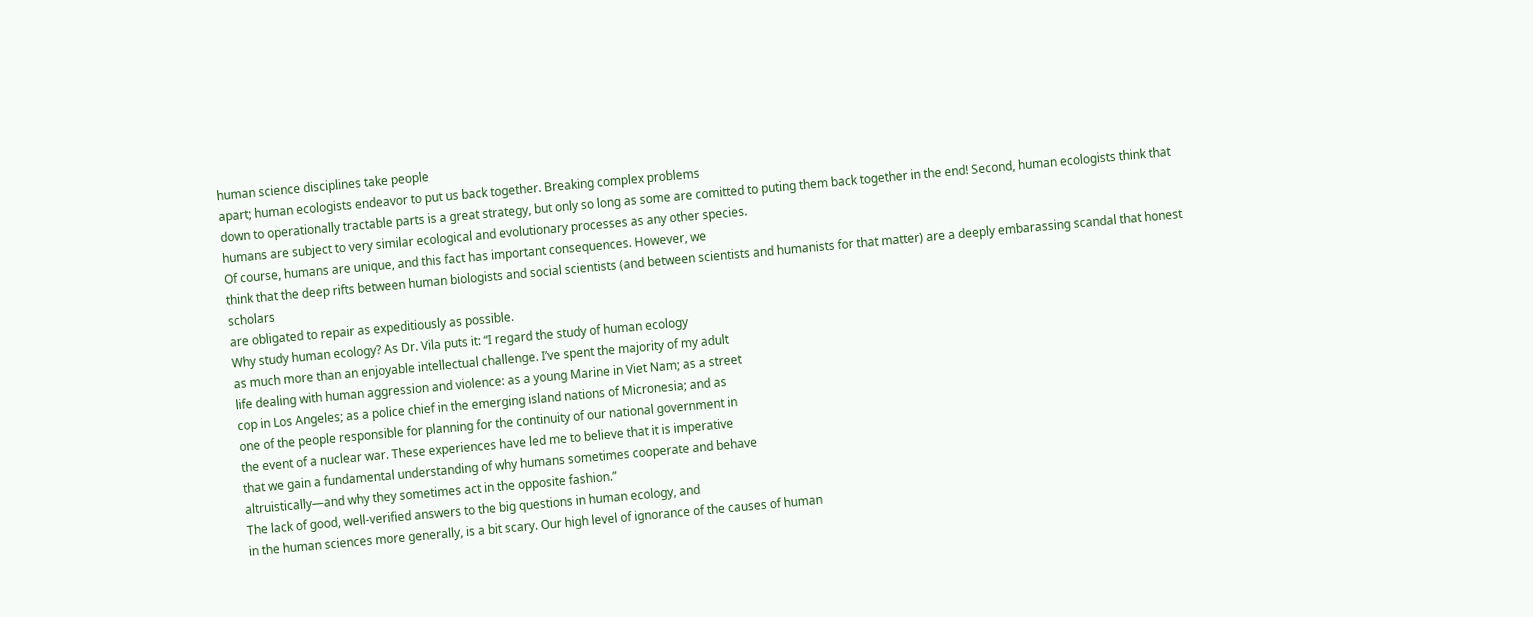human science disciplines take people
apart; human ecologists endeavor to put us back together. Breaking complex problems
down to operationally tractable parts is a great strategy, but only so long as some are comitted to puting them back together in the end! Second, human ecologists think that humans are subject to very similar ecological and evolutionary processes as any other species.
Of course, humans are unique, and this fact has important consequences. However, we
think that the deep rifts between human biologists and social scientists (and between scientists and humanists for that matter) are a deeply embarassing scandal that honest scholars
are obligated to repair as expeditiously as possible.
Why study human ecology? As Dr. Vila puts it: “I regard the study of human ecology
as much more than an enjoyable intellectual challenge. I’ve spent the majority of my adult
life dealing with human aggression and violence: as a young Marine in Viet Nam; as a street
cop in Los Angeles; as a police chief in the emerging island nations of Micronesia; and as
one of the people responsible for planning for the continuity of our national government in
the event of a nuclear war. These experiences have led me to believe that it is imperative
that we gain a fundamental understanding of why humans sometimes cooperate and behave
altruistically—and why they sometimes act in the opposite fashion.”
The lack of good, well-verified answers to the big questions in human ecology, and
in the human sciences more generally, is a bit scary. Our high level of ignorance of the causes of human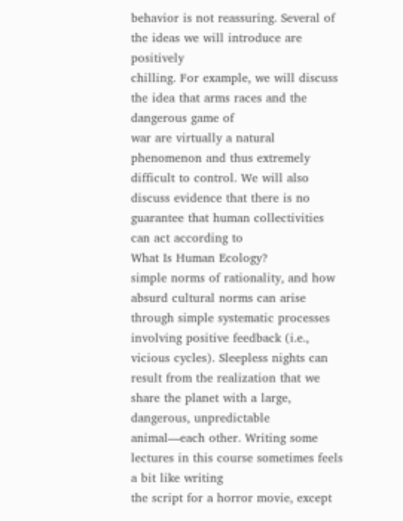behavior is not reassuring. Several of the ideas we will introduce are positively
chilling. For example, we will discuss the idea that arms races and the dangerous game of
war are virtually a natural phenomenon and thus extremely difficult to control. We will also
discuss evidence that there is no guarantee that human collectivities can act according to
What Is Human Ecology?
simple norms of rationality, and how absurd cultural norms can arise through simple systematic processes involving positive feedback (i.e., vicious cycles). Sleepless nights can result from the realization that we share the planet with a large, dangerous, unpredictable
animal—each other. Writing some lectures in this course sometimes feels a bit like writing
the script for a horror movie, except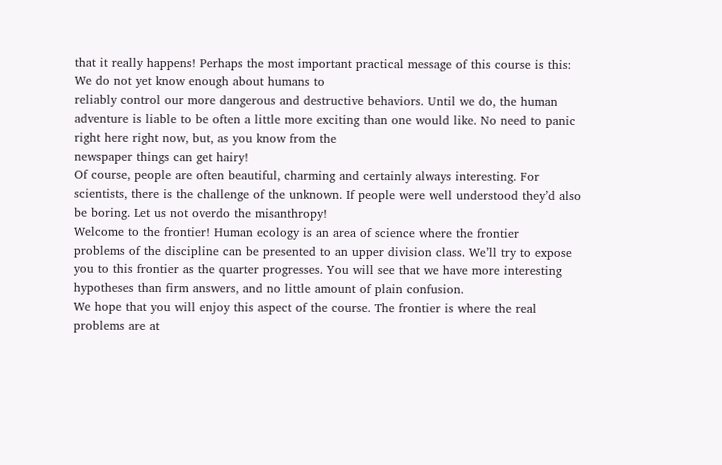that it really happens! Perhaps the most important practical message of this course is this:
We do not yet know enough about humans to
reliably control our more dangerous and destructive behaviors. Until we do, the human
adventure is liable to be often a little more exciting than one would like. No need to panic
right here right now, but, as you know from the
newspaper things can get hairy!
Of course, people are often beautiful, charming and certainly always interesting. For
scientists, there is the challenge of the unknown. If people were well understood they’d also
be boring. Let us not overdo the misanthropy!
Welcome to the frontier! Human ecology is an area of science where the frontier
problems of the discipline can be presented to an upper division class. We’ll try to expose
you to this frontier as the quarter progresses. You will see that we have more interesting
hypotheses than firm answers, and no little amount of plain confusion.
We hope that you will enjoy this aspect of the course. The frontier is where the real
problems are at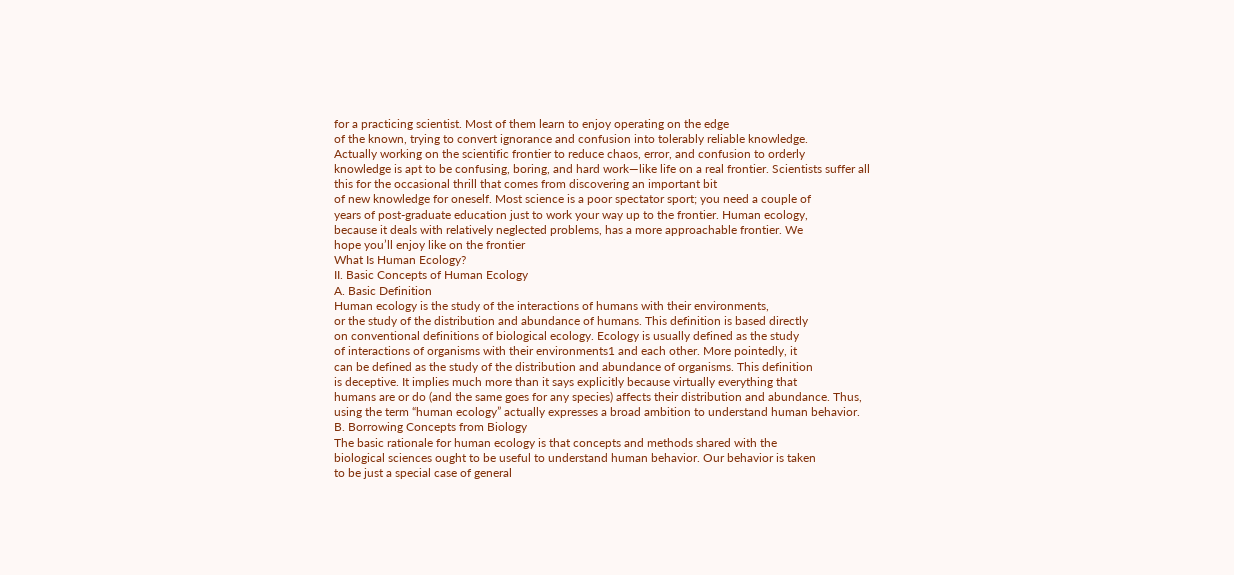for a practicing scientist. Most of them learn to enjoy operating on the edge
of the known, trying to convert ignorance and confusion into tolerably reliable knowledge.
Actually working on the scientific frontier to reduce chaos, error, and confusion to orderly
knowledge is apt to be confusing, boring, and hard work—like life on a real frontier. Scientists suffer all this for the occasional thrill that comes from discovering an important bit
of new knowledge for oneself. Most science is a poor spectator sport; you need a couple of
years of post-graduate education just to work your way up to the frontier. Human ecology,
because it deals with relatively neglected problems, has a more approachable frontier. We
hope you’ll enjoy like on the frontier
What Is Human Ecology?
II. Basic Concepts of Human Ecology
A. Basic Definition
Human ecology is the study of the interactions of humans with their environments,
or the study of the distribution and abundance of humans. This definition is based directly
on conventional definitions of biological ecology. Ecology is usually defined as the study
of interactions of organisms with their environments1 and each other. More pointedly, it
can be defined as the study of the distribution and abundance of organisms. This definition
is deceptive. It implies much more than it says explicitly because virtually everything that
humans are or do (and the same goes for any species) affects their distribution and abundance. Thus, using the term “human ecology” actually expresses a broad ambition to understand human behavior.
B. Borrowing Concepts from Biology
The basic rationale for human ecology is that concepts and methods shared with the
biological sciences ought to be useful to understand human behavior. Our behavior is taken
to be just a special case of general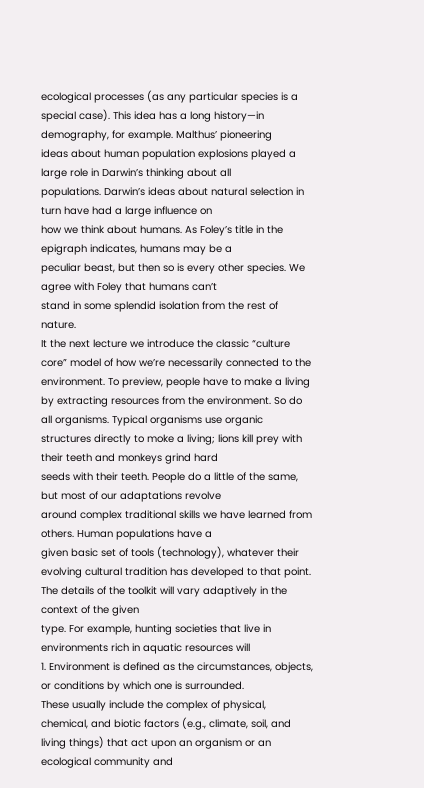ecological processes (as any particular species is a special case). This idea has a long history—in demography, for example. Malthus’ pioneering
ideas about human population explosions played a large role in Darwin’s thinking about all
populations. Darwin’s ideas about natural selection in turn have had a large influence on
how we think about humans. As Foley’s title in the epigraph indicates, humans may be a
peculiar beast, but then so is every other species. We agree with Foley that humans can’t
stand in some splendid isolation from the rest of nature.
It the next lecture we introduce the classic “culture core” model of how we’re necessarily connected to the environment. To preview, people have to make a living by extracting resources from the environment. So do all organisms. Typical organisms use organic
structures directly to moke a living; lions kill prey with their teeth and monkeys grind hard
seeds with their teeth. People do a little of the same, but most of our adaptations revolve
around complex traditional skills we have learned from others. Human populations have a
given basic set of tools (technology), whatever their evolving cultural tradition has developed to that point. The details of the toolkit will vary adaptively in the context of the given
type. For example, hunting societies that live in environments rich in aquatic resources will
1. Environment is defined as the circumstances, objects, or conditions by which one is surrounded.
These usually include the complex of physical, chemical, and biotic factors (e.g., climate, soil, and
living things) that act upon an organism or an ecological community and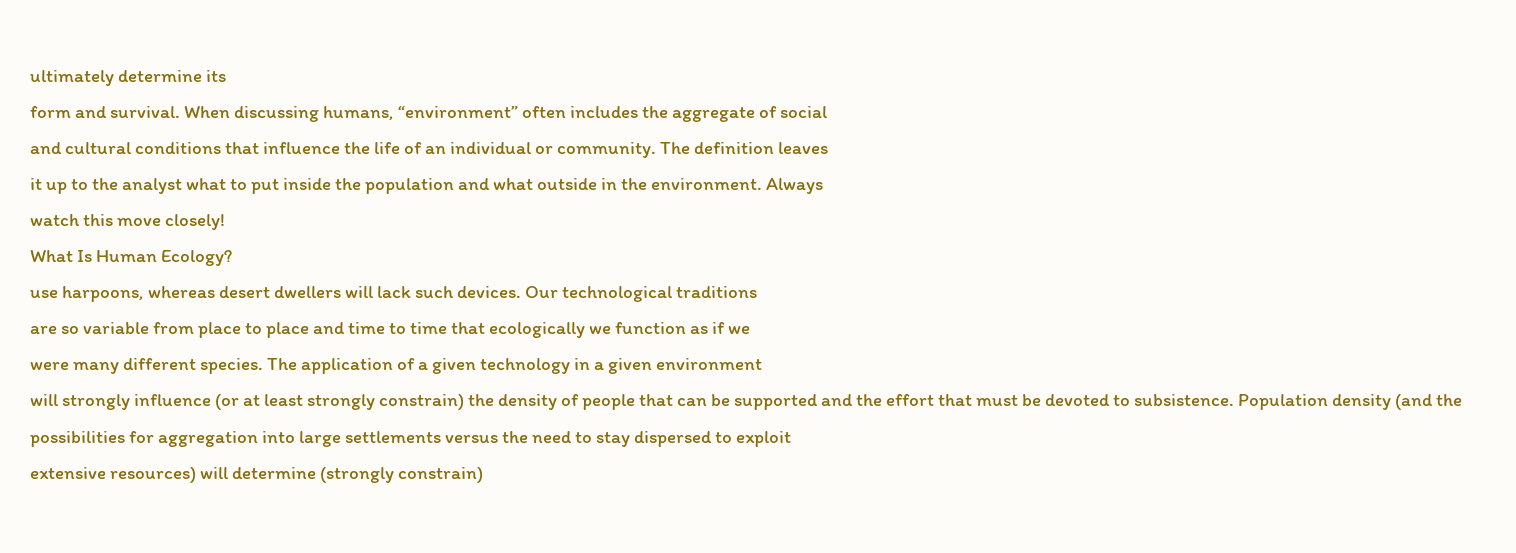ultimately determine its
form and survival. When discussing humans, “environment” often includes the aggregate of social
and cultural conditions that influence the life of an individual or community. The definition leaves
it up to the analyst what to put inside the population and what outside in the environment. Always
watch this move closely!
What Is Human Ecology?
use harpoons, whereas desert dwellers will lack such devices. Our technological traditions
are so variable from place to place and time to time that ecologically we function as if we
were many different species. The application of a given technology in a given environment
will strongly influence (or at least strongly constrain) the density of people that can be supported and the effort that must be devoted to subsistence. Population density (and the possibilities for aggregation into large settlements versus the need to stay dispersed to exploit
extensive resources) will determine (strongly constrain)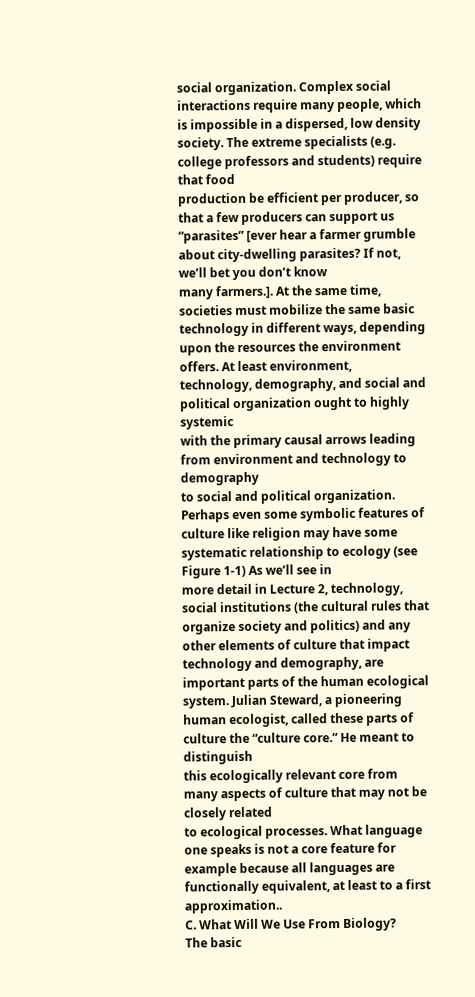social organization. Complex social interactions require many people, which is impossible in a dispersed, low density society. The extreme specialists (e.g. college professors and students) require that food
production be efficient per producer, so that a few producers can support us “parasites” [ever hear a farmer grumble about city-dwelling parasites? If not, we’ll bet you don’t know
many farmers.]. At the same time, societies must mobilize the same basic technology in different ways, depending upon the resources the environment offers. At least environment,
technology, demography, and social and political organization ought to highly systemic
with the primary causal arrows leading from environment and technology to demography
to social and political organization. Perhaps even some symbolic features of culture like religion may have some systematic relationship to ecology (see Figure 1-1) As we’ll see in
more detail in Lecture 2, technology, social institutions (the cultural rules that organize society and politics) and any other elements of culture that impact technology and demography, are important parts of the human ecological system. Julian Steward, a pioneering
human ecologist, called these parts of culture the “culture core.” He meant to distinguish
this ecologically relevant core from many aspects of culture that may not be closely related
to ecological processes. What language one speaks is not a core feature for example because all languages are functionally equivalent, at least to a first approximation..
C. What Will We Use From Biology?
The basic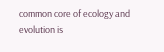common core of ecology and evolution is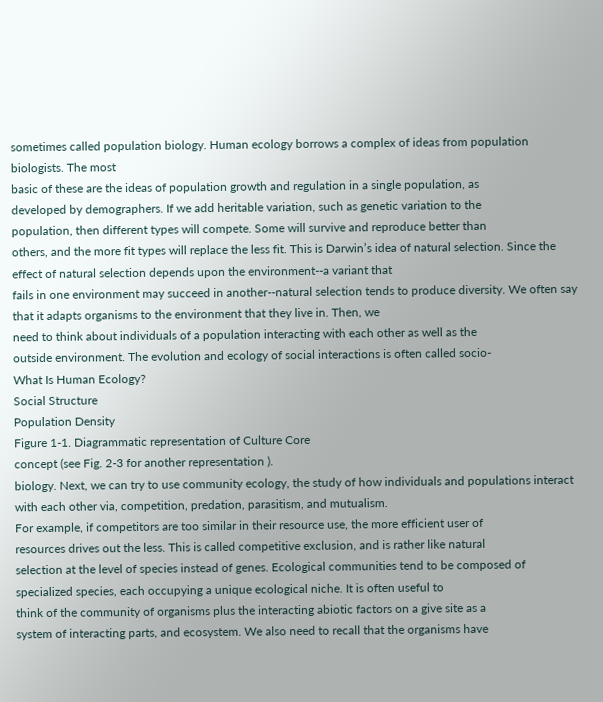sometimes called population biology. Human ecology borrows a complex of ideas from population biologists. The most
basic of these are the ideas of population growth and regulation in a single population, as
developed by demographers. If we add heritable variation, such as genetic variation to the
population, then different types will compete. Some will survive and reproduce better than
others, and the more fit types will replace the less fit. This is Darwin’s idea of natural selection. Since the effect of natural selection depends upon the environment--a variant that
fails in one environment may succeed in another--natural selection tends to produce diversity. We often say that it adapts organisms to the environment that they live in. Then, we
need to think about individuals of a population interacting with each other as well as the
outside environment. The evolution and ecology of social interactions is often called socio-
What Is Human Ecology?
Social Structure
Population Density
Figure 1-1. Diagrammatic representation of Culture Core
concept (see Fig. 2-3 for another representation ).
biology. Next, we can try to use community ecology, the study of how individuals and populations interact with each other via, competition, predation, parasitism, and mutualism.
For example, if competitors are too similar in their resource use, the more efficient user of
resources drives out the less. This is called competitive exclusion, and is rather like natural
selection at the level of species instead of genes. Ecological communities tend to be composed of specialized species, each occupying a unique ecological niche. It is often useful to
think of the community of organisms plus the interacting abiotic factors on a give site as a
system of interacting parts, and ecosystem. We also need to recall that the organisms have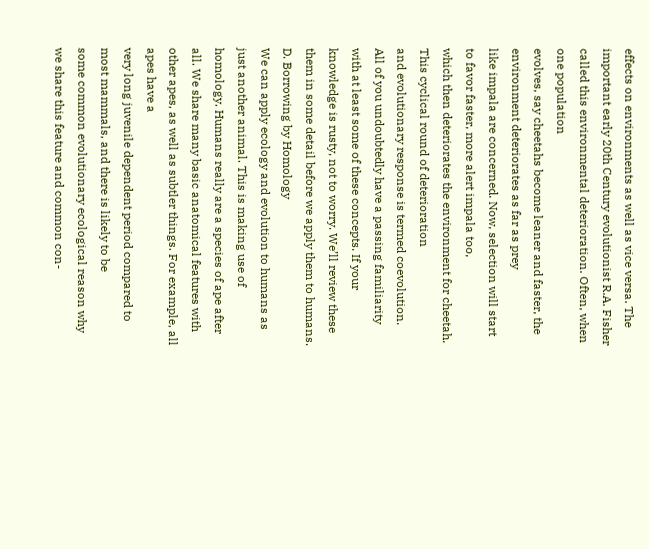effects on environments as well as vice versa. The important early 20th Century evolutionist R.A. Fisher called this environmental deterioration. Often, when one population
evolves, say cheetahs become leaner and faster, the environment deteriorates as far as prey
like impala are concerned. Now, selection will start to favor faster, more alert impala too,
which then deteriorates the environment for cheetah. This cyclical round of deterioration
and evolutionary response is termed coevolution.
All of you undoubtedly have a passing familiarity with at least some of these concepts. If your knowledge is rusty, not to worry. We’ll review these them in some detail before we apply them to humans.
D. Borrowing by Homology
We can apply ecology and evolution to humans as just another animal. This is making use of homology. Humans really are a species of ape after all. We share many basic anatomical features with other apes, as well as subtler things. For example, all apes have a
very long juvenile dependent period compared to most mammals, and there is likely to be
some common evolutionary ecological reason why we share this feature and common con-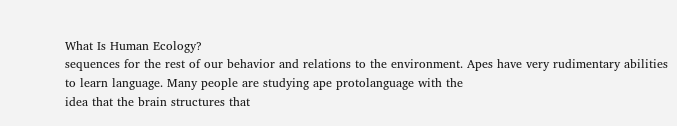What Is Human Ecology?
sequences for the rest of our behavior and relations to the environment. Apes have very rudimentary abilities to learn language. Many people are studying ape protolanguage with the
idea that the brain structures that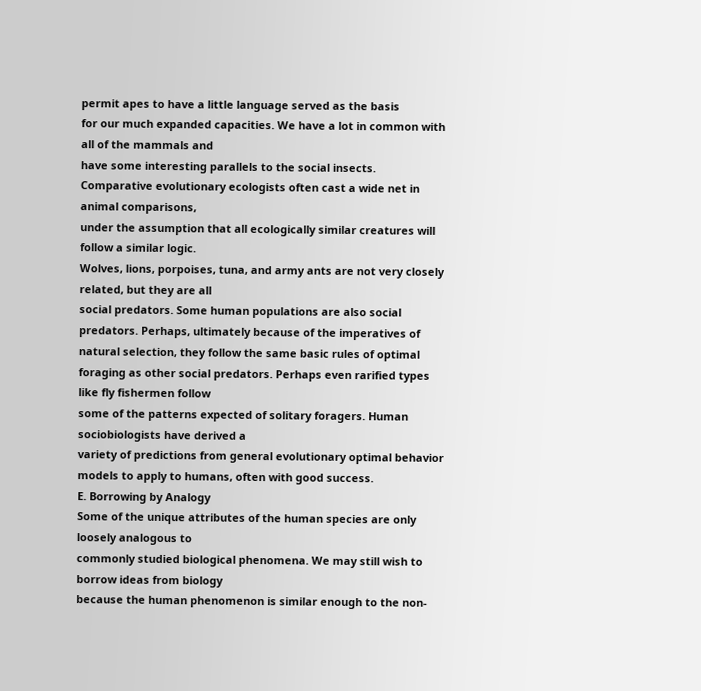permit apes to have a little language served as the basis
for our much expanded capacities. We have a lot in common with all of the mammals and
have some interesting parallels to the social insects.
Comparative evolutionary ecologists often cast a wide net in animal comparisons,
under the assumption that all ecologically similar creatures will follow a similar logic.
Wolves, lions, porpoises, tuna, and army ants are not very closely related, but they are all
social predators. Some human populations are also social predators. Perhaps, ultimately because of the imperatives of natural selection, they follow the same basic rules of optimal
foraging as other social predators. Perhaps even rarified types like fly fishermen follow
some of the patterns expected of solitary foragers. Human sociobiologists have derived a
variety of predictions from general evolutionary optimal behavior models to apply to humans, often with good success.
E. Borrowing by Analogy
Some of the unique attributes of the human species are only loosely analogous to
commonly studied biological phenomena. We may still wish to borrow ideas from biology
because the human phenomenon is similar enough to the non-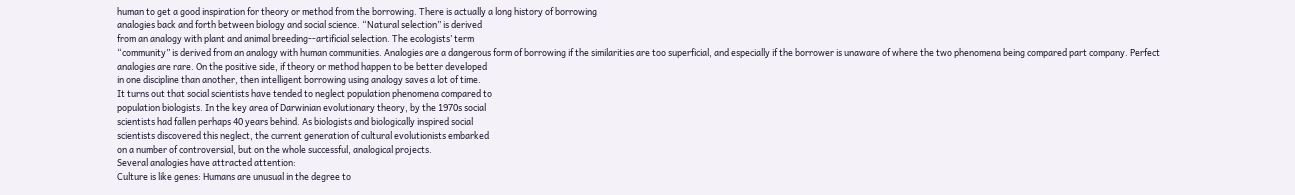human to get a good inspiration for theory or method from the borrowing. There is actually a long history of borrowing
analogies back and forth between biology and social science. “Natural selection” is derived
from an analogy with plant and animal breeding--artificial selection. The ecologists’ term
“community” is derived from an analogy with human communities. Analogies are a dangerous form of borrowing if the similarities are too superficial, and especially if the borrower is unaware of where the two phenomena being compared part company. Perfect
analogies are rare. On the positive side, if theory or method happen to be better developed
in one discipline than another, then intelligent borrowing using analogy saves a lot of time.
It turns out that social scientists have tended to neglect population phenomena compared to
population biologists. In the key area of Darwinian evolutionary theory, by the 1970s social
scientists had fallen perhaps 40 years behind. As biologists and biologically inspired social
scientists discovered this neglect, the current generation of cultural evolutionists embarked
on a number of controversial, but on the whole successful, analogical projects.
Several analogies have attracted attention:
Culture is like genes: Humans are unusual in the degree to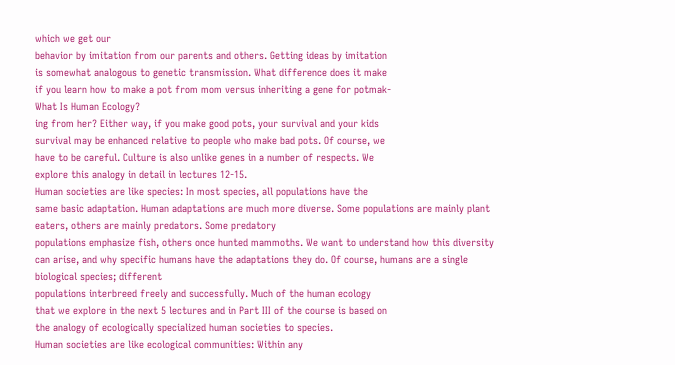which we get our
behavior by imitation from our parents and others. Getting ideas by imitation
is somewhat analogous to genetic transmission. What difference does it make
if you learn how to make a pot from mom versus inheriting a gene for potmak-
What Is Human Ecology?
ing from her? Either way, if you make good pots, your survival and your kids
survival may be enhanced relative to people who make bad pots. Of course, we
have to be careful. Culture is also unlike genes in a number of respects. We
explore this analogy in detail in lectures 12-15.
Human societies are like species: In most species, all populations have the
same basic adaptation. Human adaptations are much more diverse. Some populations are mainly plant eaters, others are mainly predators. Some predatory
populations emphasize fish, others once hunted mammoths. We want to understand how this diversity can arise, and why specific humans have the adaptations they do. Of course, humans are a single biological species; different
populations interbreed freely and successfully. Much of the human ecology
that we explore in the next 5 lectures and in Part III of the course is based on
the analogy of ecologically specialized human societies to species.
Human societies are like ecological communities: Within any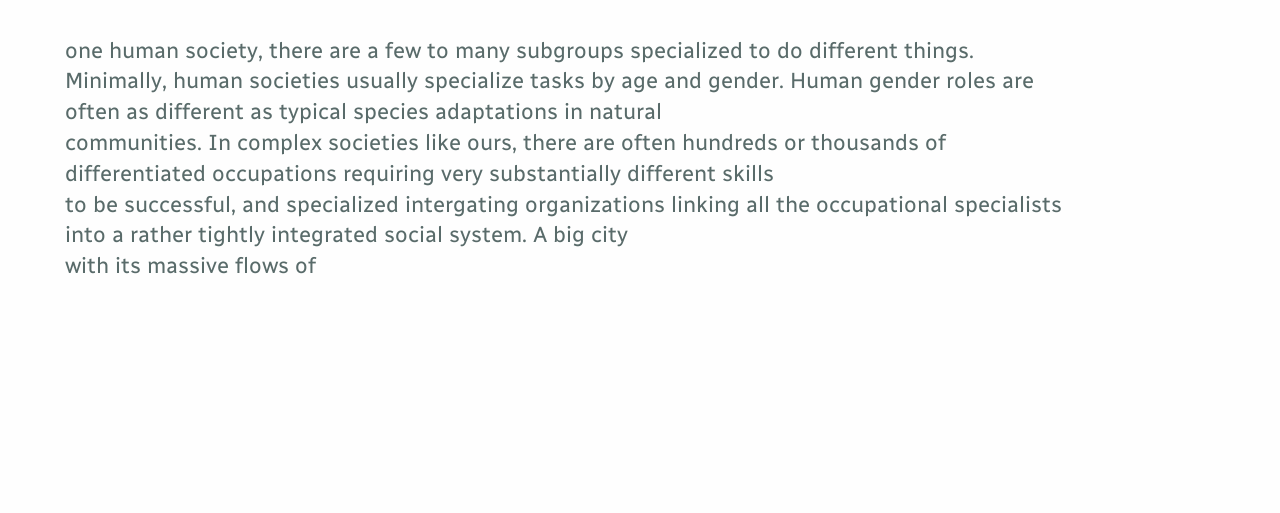one human society, there are a few to many subgroups specialized to do different things.
Minimally, human societies usually specialize tasks by age and gender. Human gender roles are often as different as typical species adaptations in natural
communities. In complex societies like ours, there are often hundreds or thousands of differentiated occupations requiring very substantially different skills
to be successful, and specialized intergating organizations linking all the occupational specialists into a rather tightly integrated social system. A big city
with its massive flows of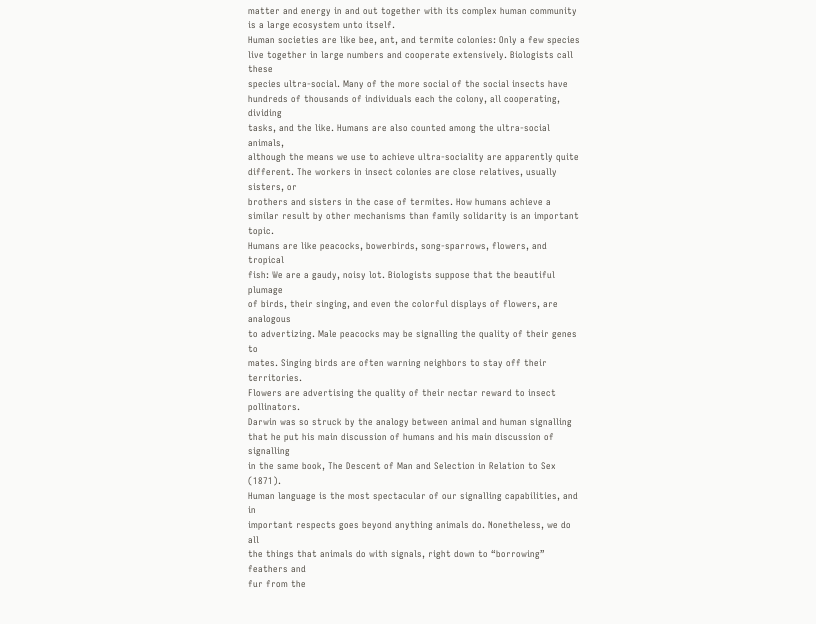matter and energy in and out together with its complex human community is a large ecosystem unto itself.
Human societies are like bee, ant, and termite colonies: Only a few species
live together in large numbers and cooperate extensively. Biologists call these
species ultra-social. Many of the more social of the social insects have hundreds of thousands of individuals each the colony, all cooperating, dividing
tasks, and the like. Humans are also counted among the ultra-social animals,
although the means we use to achieve ultra-sociality are apparently quite different. The workers in insect colonies are close relatives, usually sisters, or
brothers and sisters in the case of termites. How humans achieve a similar result by other mechanisms than family solidarity is an important topic.
Humans are like peacocks, bowerbirds, song-sparrows, flowers, and tropical
fish: We are a gaudy, noisy lot. Biologists suppose that the beautiful plumage
of birds, their singing, and even the colorful displays of flowers, are analogous
to advertizing. Male peacocks may be signalling the quality of their genes to
mates. Singing birds are often warning neighbors to stay off their territories.
Flowers are advertising the quality of their nectar reward to insect pollinators.
Darwin was so struck by the analogy between animal and human signalling
that he put his main discussion of humans and his main discussion of signalling
in the same book, The Descent of Man and Selection in Relation to Sex (1871).
Human language is the most spectacular of our signalling capabilities, and in
important respects goes beyond anything animals do. Nonetheless, we do all
the things that animals do with signals, right down to “borrowing” feathers and
fur from the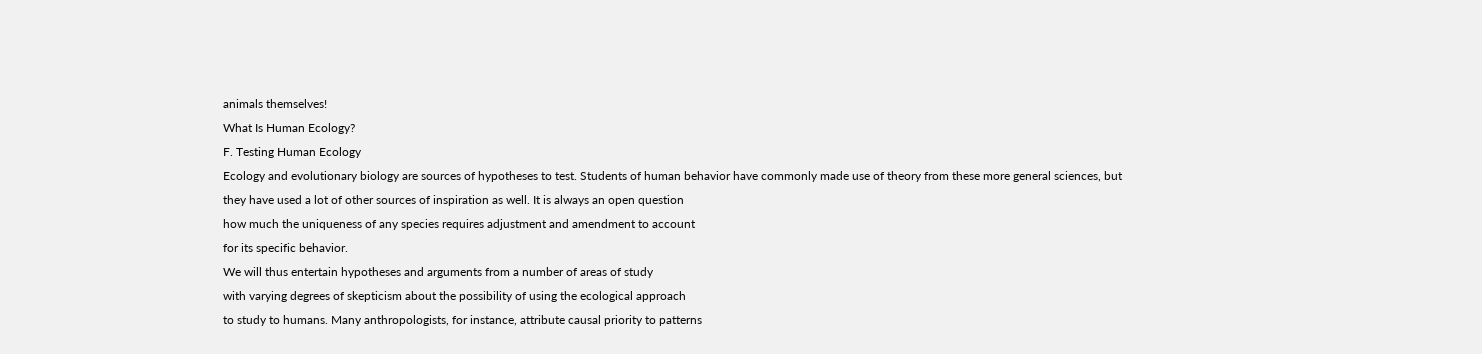animals themselves!
What Is Human Ecology?
F. Testing Human Ecology
Ecology and evolutionary biology are sources of hypotheses to test. Students of human behavior have commonly made use of theory from these more general sciences, but
they have used a lot of other sources of inspiration as well. It is always an open question
how much the uniqueness of any species requires adjustment and amendment to account
for its specific behavior.
We will thus entertain hypotheses and arguments from a number of areas of study
with varying degrees of skepticism about the possibility of using the ecological approach
to study to humans. Many anthropologists, for instance, attribute causal priority to patterns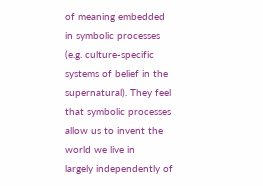of meaning embedded in symbolic processes (e.g. culture-specific systems of belief in the
supernatural). They feel that symbolic processes allow us to invent the world we live in
largely independently of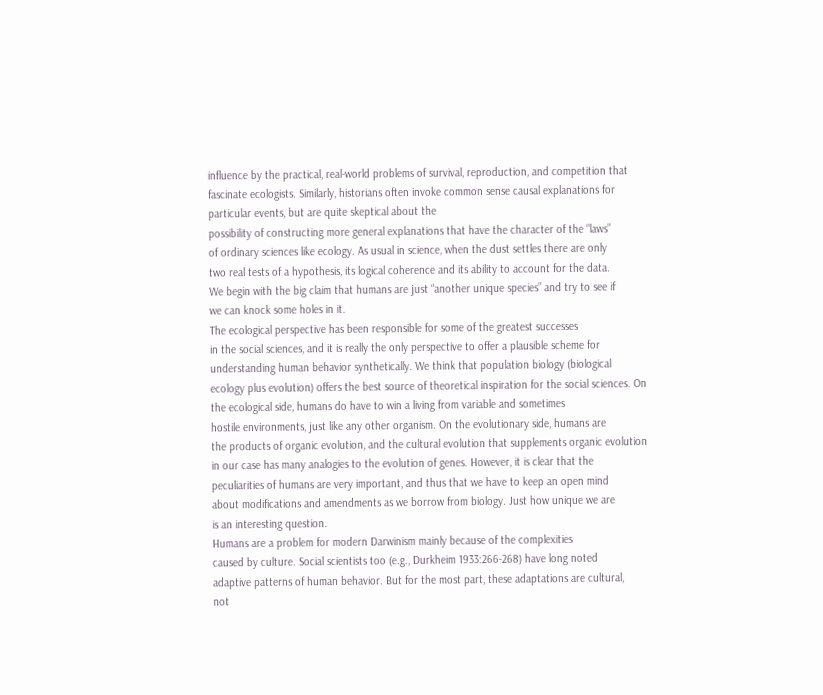influence by the practical, real-world problems of survival, reproduction, and competition that fascinate ecologists. Similarly, historians often invoke common sense causal explanations for particular events, but are quite skeptical about the
possibility of constructing more general explanations that have the character of the “laws”
of ordinary sciences like ecology. As usual in science, when the dust settles there are only
two real tests of a hypothesis, its logical coherence and its ability to account for the data.
We begin with the big claim that humans are just “another unique species” and try to see if
we can knock some holes in it.
The ecological perspective has been responsible for some of the greatest successes
in the social sciences, and it is really the only perspective to offer a plausible scheme for
understanding human behavior synthetically. We think that population biology (biological
ecology plus evolution) offers the best source of theoretical inspiration for the social sciences. On the ecological side, humans do have to win a living from variable and sometimes
hostile environments, just like any other organism. On the evolutionary side, humans are
the products of organic evolution, and the cultural evolution that supplements organic evolution in our case has many analogies to the evolution of genes. However, it is clear that the
peculiarities of humans are very important, and thus that we have to keep an open mind
about modifications and amendments as we borrow from biology. Just how unique we are
is an interesting question.
Humans are a problem for modern Darwinism mainly because of the complexities
caused by culture. Social scientists too (e.g., Durkheim 1933:266-268) have long noted
adaptive patterns of human behavior. But for the most part, these adaptations are cultural,
not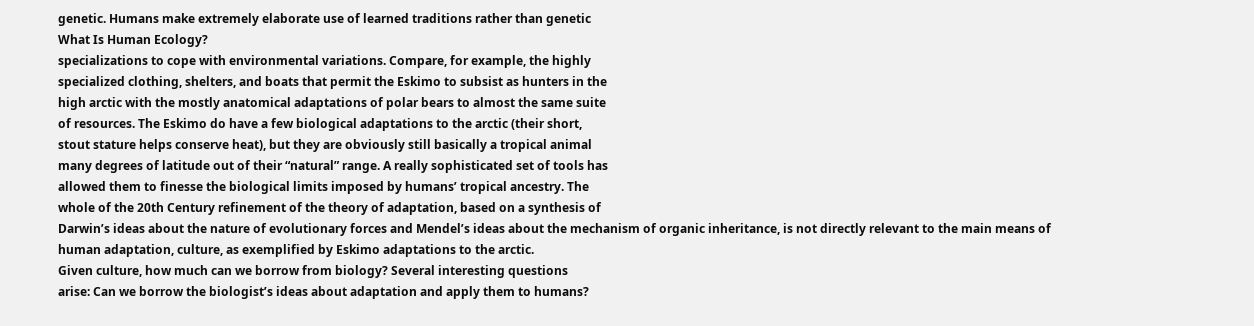genetic. Humans make extremely elaborate use of learned traditions rather than genetic
What Is Human Ecology?
specializations to cope with environmental variations. Compare, for example, the highly
specialized clothing, shelters, and boats that permit the Eskimo to subsist as hunters in the
high arctic with the mostly anatomical adaptations of polar bears to almost the same suite
of resources. The Eskimo do have a few biological adaptations to the arctic (their short,
stout stature helps conserve heat), but they are obviously still basically a tropical animal
many degrees of latitude out of their “natural” range. A really sophisticated set of tools has
allowed them to finesse the biological limits imposed by humans’ tropical ancestry. The
whole of the 20th Century refinement of the theory of adaptation, based on a synthesis of
Darwin’s ideas about the nature of evolutionary forces and Mendel’s ideas about the mechanism of organic inheritance, is not directly relevant to the main means of human adaptation, culture, as exemplified by Eskimo adaptations to the arctic.
Given culture, how much can we borrow from biology? Several interesting questions
arise: Can we borrow the biologist’s ideas about adaptation and apply them to humans?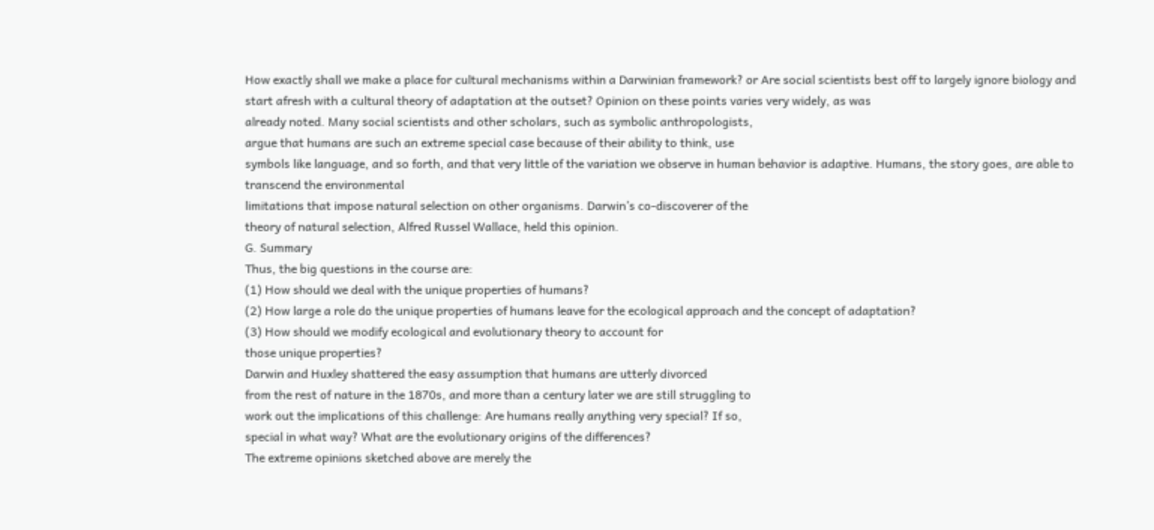How exactly shall we make a place for cultural mechanisms within a Darwinian framework? or Are social scientists best off to largely ignore biology and start afresh with a cultural theory of adaptation at the outset? Opinion on these points varies very widely, as was
already noted. Many social scientists and other scholars, such as symbolic anthropologists,
argue that humans are such an extreme special case because of their ability to think, use
symbols like language, and so forth, and that very little of the variation we observe in human behavior is adaptive. Humans, the story goes, are able to transcend the environmental
limitations that impose natural selection on other organisms. Darwin’s co-discoverer of the
theory of natural selection, Alfred Russel Wallace, held this opinion.
G. Summary
Thus, the big questions in the course are:
(1) How should we deal with the unique properties of humans?
(2) How large a role do the unique properties of humans leave for the ecological approach and the concept of adaptation?
(3) How should we modify ecological and evolutionary theory to account for
those unique properties?
Darwin and Huxley shattered the easy assumption that humans are utterly divorced
from the rest of nature in the 1870s, and more than a century later we are still struggling to
work out the implications of this challenge: Are humans really anything very special? If so,
special in what way? What are the evolutionary origins of the differences?
The extreme opinions sketched above are merely the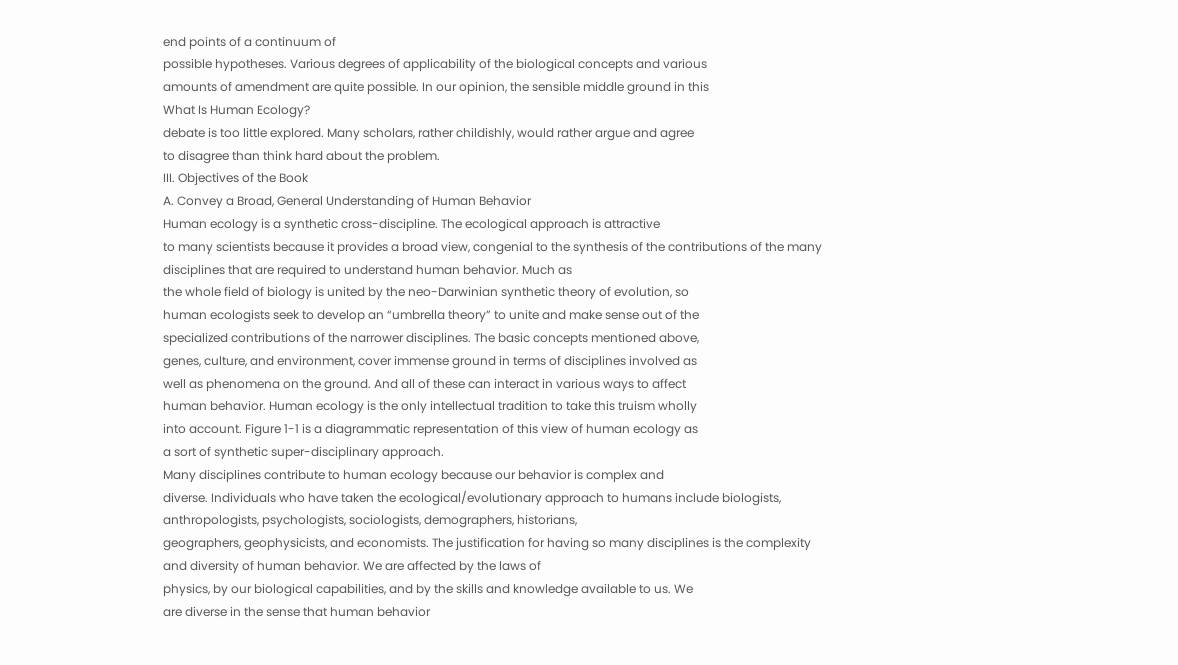end points of a continuum of
possible hypotheses. Various degrees of applicability of the biological concepts and various
amounts of amendment are quite possible. In our opinion, the sensible middle ground in this
What Is Human Ecology?
debate is too little explored. Many scholars, rather childishly, would rather argue and agree
to disagree than think hard about the problem.
III. Objectives of the Book
A. Convey a Broad, General Understanding of Human Behavior
Human ecology is a synthetic cross-discipline. The ecological approach is attractive
to many scientists because it provides a broad view, congenial to the synthesis of the contributions of the many disciplines that are required to understand human behavior. Much as
the whole field of biology is united by the neo-Darwinian synthetic theory of evolution, so
human ecologists seek to develop an “umbrella theory” to unite and make sense out of the
specialized contributions of the narrower disciplines. The basic concepts mentioned above,
genes, culture, and environment, cover immense ground in terms of disciplines involved as
well as phenomena on the ground. And all of these can interact in various ways to affect
human behavior. Human ecology is the only intellectual tradition to take this truism wholly
into account. Figure 1-1 is a diagrammatic representation of this view of human ecology as
a sort of synthetic super-disciplinary approach.
Many disciplines contribute to human ecology because our behavior is complex and
diverse. Individuals who have taken the ecological/evolutionary approach to humans include biologists, anthropologists, psychologists, sociologists, demographers, historians,
geographers, geophysicists, and economists. The justification for having so many disciplines is the complexity and diversity of human behavior. We are affected by the laws of
physics, by our biological capabilities, and by the skills and knowledge available to us. We
are diverse in the sense that human behavior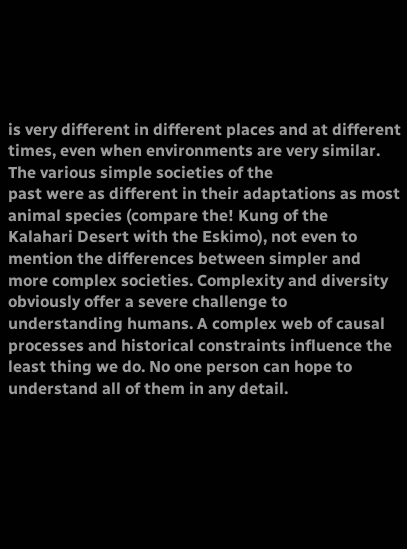is very different in different places and at different times, even when environments are very similar. The various simple societies of the
past were as different in their adaptations as most animal species (compare the! Kung of the
Kalahari Desert with the Eskimo), not even to mention the differences between simpler and
more complex societies. Complexity and diversity obviously offer a severe challenge to understanding humans. A complex web of causal processes and historical constraints influence the least thing we do. No one person can hope to understand all of them in any detail.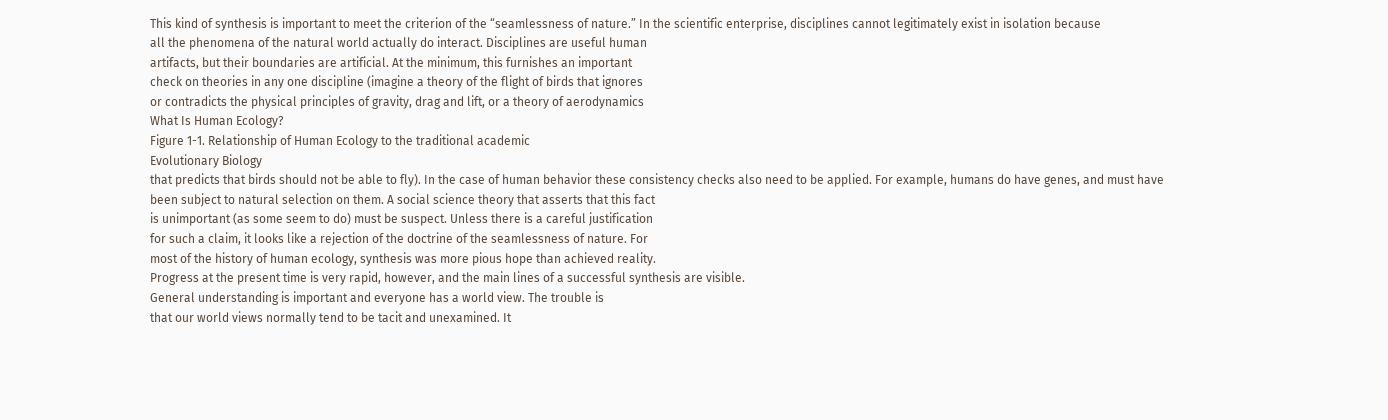This kind of synthesis is important to meet the criterion of the “seamlessness of nature.” In the scientific enterprise, disciplines cannot legitimately exist in isolation because
all the phenomena of the natural world actually do interact. Disciplines are useful human
artifacts, but their boundaries are artificial. At the minimum, this furnishes an important
check on theories in any one discipline (imagine a theory of the flight of birds that ignores
or contradicts the physical principles of gravity, drag and lift, or a theory of aerodynamics
What Is Human Ecology?
Figure 1-1. Relationship of Human Ecology to the traditional academic
Evolutionary Biology
that predicts that birds should not be able to fly). In the case of human behavior these consistency checks also need to be applied. For example, humans do have genes, and must have
been subject to natural selection on them. A social science theory that asserts that this fact
is unimportant (as some seem to do) must be suspect. Unless there is a careful justification
for such a claim, it looks like a rejection of the doctrine of the seamlessness of nature. For
most of the history of human ecology, synthesis was more pious hope than achieved reality.
Progress at the present time is very rapid, however, and the main lines of a successful synthesis are visible.
General understanding is important and everyone has a world view. The trouble is
that our world views normally tend to be tacit and unexamined. It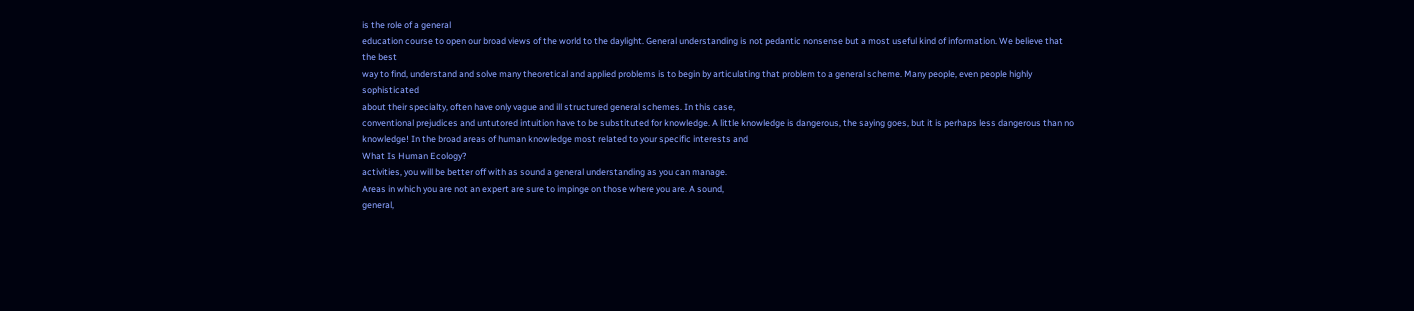is the role of a general
education course to open our broad views of the world to the daylight. General understanding is not pedantic nonsense but a most useful kind of information. We believe that the best
way to find, understand and solve many theoretical and applied problems is to begin by articulating that problem to a general scheme. Many people, even people highly sophisticated
about their specialty, often have only vague and ill structured general schemes. In this case,
conventional prejudices and untutored intuition have to be substituted for knowledge. A little knowledge is dangerous, the saying goes, but it is perhaps less dangerous than no knowledge! In the broad areas of human knowledge most related to your specific interests and
What Is Human Ecology?
activities, you will be better off with as sound a general understanding as you can manage.
Areas in which you are not an expert are sure to impinge on those where you are. A sound,
general,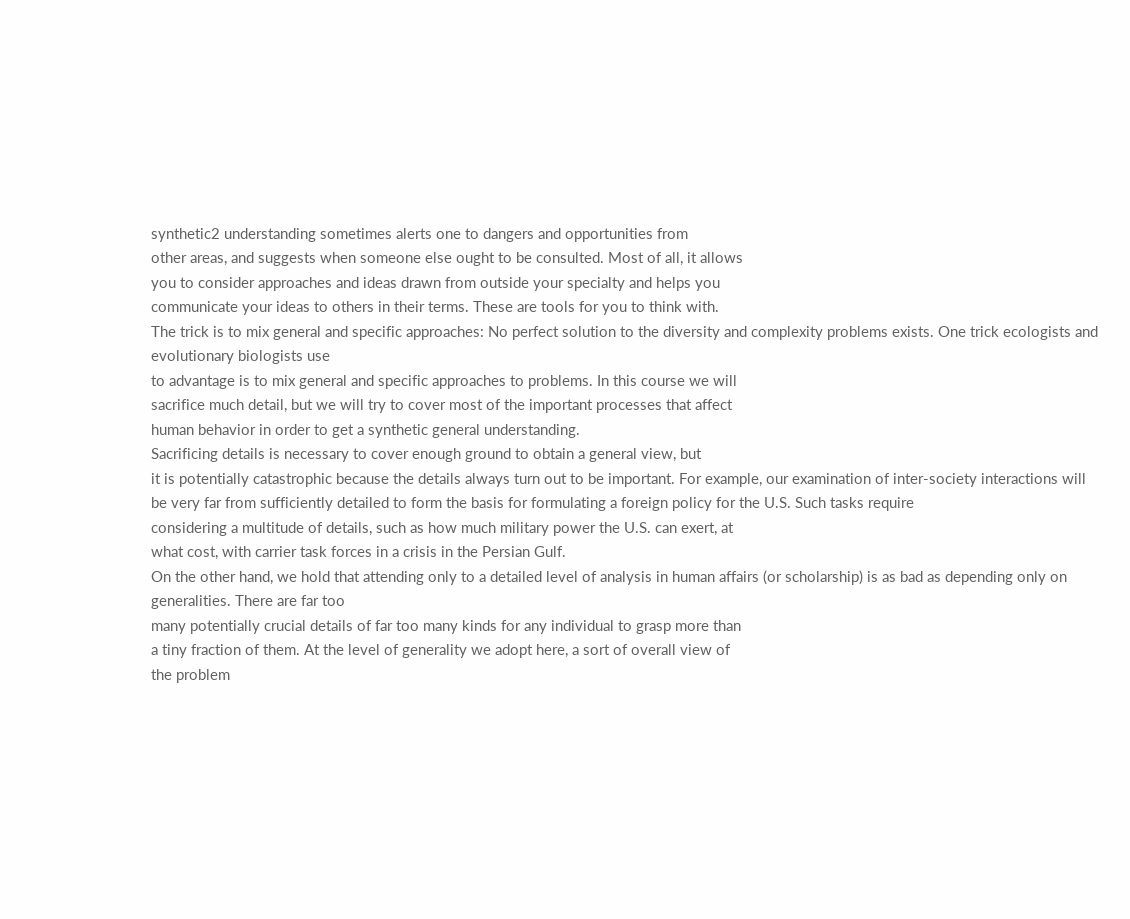synthetic2 understanding sometimes alerts one to dangers and opportunities from
other areas, and suggests when someone else ought to be consulted. Most of all, it allows
you to consider approaches and ideas drawn from outside your specialty and helps you
communicate your ideas to others in their terms. These are tools for you to think with.
The trick is to mix general and specific approaches: No perfect solution to the diversity and complexity problems exists. One trick ecologists and evolutionary biologists use
to advantage is to mix general and specific approaches to problems. In this course we will
sacrifice much detail, but we will try to cover most of the important processes that affect
human behavior in order to get a synthetic general understanding.
Sacrificing details is necessary to cover enough ground to obtain a general view, but
it is potentially catastrophic because the details always turn out to be important. For example, our examination of inter-society interactions will be very far from sufficiently detailed to form the basis for formulating a foreign policy for the U.S. Such tasks require
considering a multitude of details, such as how much military power the U.S. can exert, at
what cost, with carrier task forces in a crisis in the Persian Gulf.
On the other hand, we hold that attending only to a detailed level of analysis in human affairs (or scholarship) is as bad as depending only on generalities. There are far too
many potentially crucial details of far too many kinds for any individual to grasp more than
a tiny fraction of them. At the level of generality we adopt here, a sort of overall view of
the problem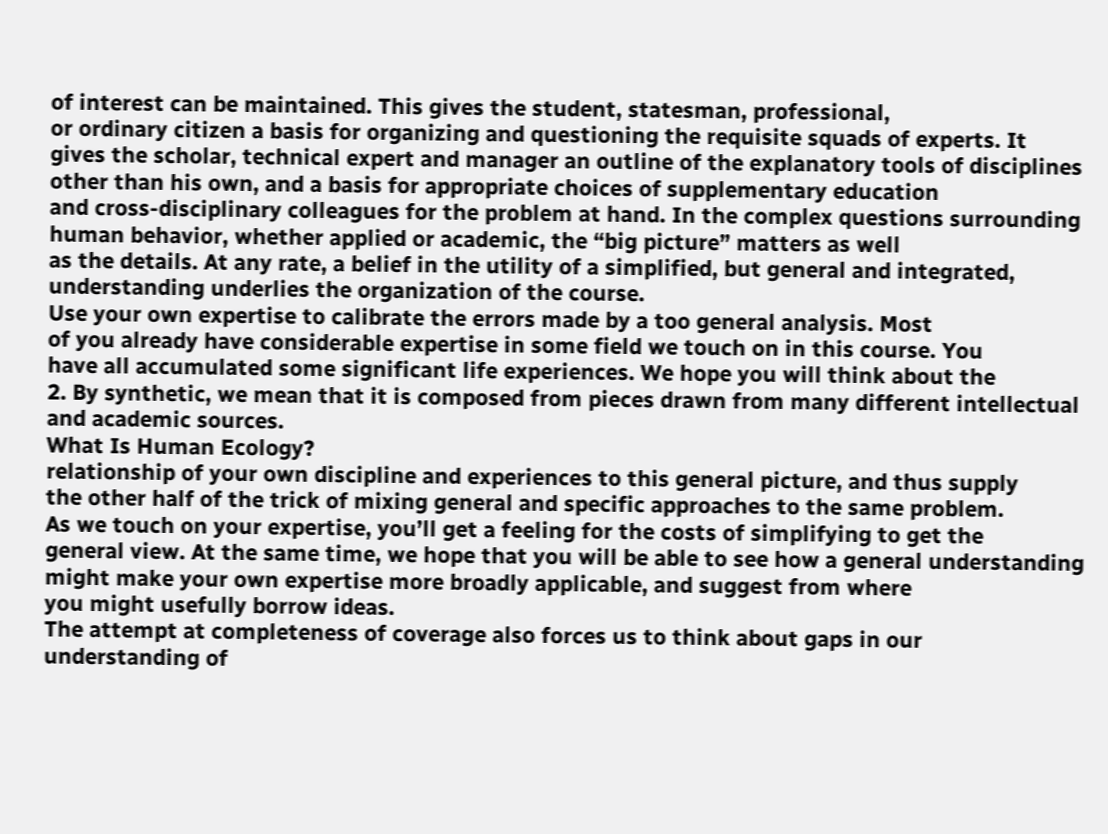of interest can be maintained. This gives the student, statesman, professional,
or ordinary citizen a basis for organizing and questioning the requisite squads of experts. It
gives the scholar, technical expert and manager an outline of the explanatory tools of disciplines other than his own, and a basis for appropriate choices of supplementary education
and cross-disciplinary colleagues for the problem at hand. In the complex questions surrounding human behavior, whether applied or academic, the “big picture” matters as well
as the details. At any rate, a belief in the utility of a simplified, but general and integrated,
understanding underlies the organization of the course.
Use your own expertise to calibrate the errors made by a too general analysis. Most
of you already have considerable expertise in some field we touch on in this course. You
have all accumulated some significant life experiences. We hope you will think about the
2. By synthetic, we mean that it is composed from pieces drawn from many different intellectual
and academic sources.
What Is Human Ecology?
relationship of your own discipline and experiences to this general picture, and thus supply
the other half of the trick of mixing general and specific approaches to the same problem.
As we touch on your expertise, you’ll get a feeling for the costs of simplifying to get the
general view. At the same time, we hope that you will be able to see how a general understanding might make your own expertise more broadly applicable, and suggest from where
you might usefully borrow ideas.
The attempt at completeness of coverage also forces us to think about gaps in our
understanding of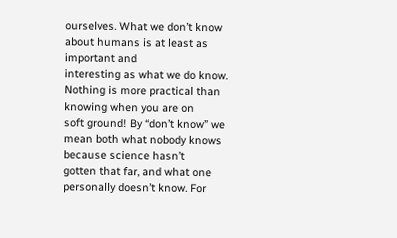ourselves. What we don’t know about humans is at least as important and
interesting as what we do know. Nothing is more practical than knowing when you are on
soft ground! By “don’t know” we mean both what nobody knows because science hasn’t
gotten that far, and what one personally doesn’t know. For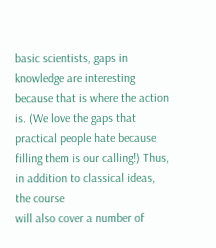basic scientists, gaps in knowledge are interesting because that is where the action is. (We love the gaps that practical people hate because filling them is our calling!) Thus, in addition to classical ideas, the course
will also cover a number of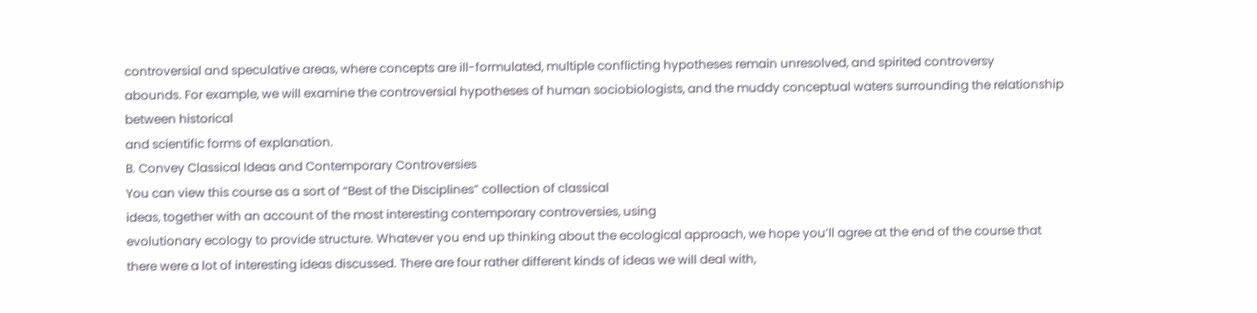controversial and speculative areas, where concepts are ill-formulated, multiple conflicting hypotheses remain unresolved, and spirited controversy
abounds. For example, we will examine the controversial hypotheses of human sociobiologists, and the muddy conceptual waters surrounding the relationship between historical
and scientific forms of explanation.
B. Convey Classical Ideas and Contemporary Controversies
You can view this course as a sort of “Best of the Disciplines” collection of classical
ideas, together with an account of the most interesting contemporary controversies, using
evolutionary ecology to provide structure. Whatever you end up thinking about the ecological approach, we hope you’ll agree at the end of the course that there were a lot of interesting ideas discussed. There are four rather different kinds of ideas we will deal with,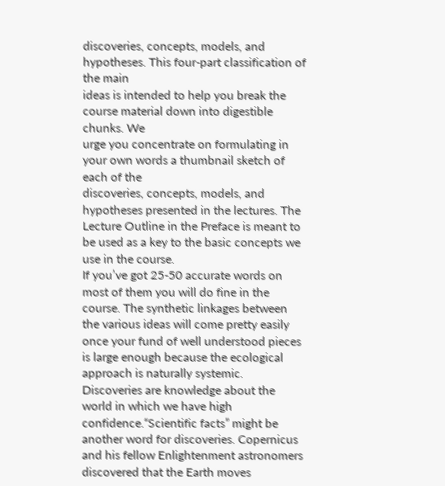discoveries, concepts, models, and hypotheses. This four-part classification of the main
ideas is intended to help you break the course material down into digestible chunks. We
urge you concentrate on formulating in your own words a thumbnail sketch of each of the
discoveries, concepts, models, and hypotheses presented in the lectures. The Lecture Outline in the Preface is meant to be used as a key to the basic concepts we use in the course.
If you’ve got 25-50 accurate words on most of them you will do fine in the course. The synthetic linkages between the various ideas will come pretty easily once your fund of well understood pieces is large enough because the ecological approach is naturally systemic.
Discoveries are knowledge about the world in which we have high confidence.“Scientific facts” might be another word for discoveries. Copernicus and his fellow Enlightenment astronomers discovered that the Earth moves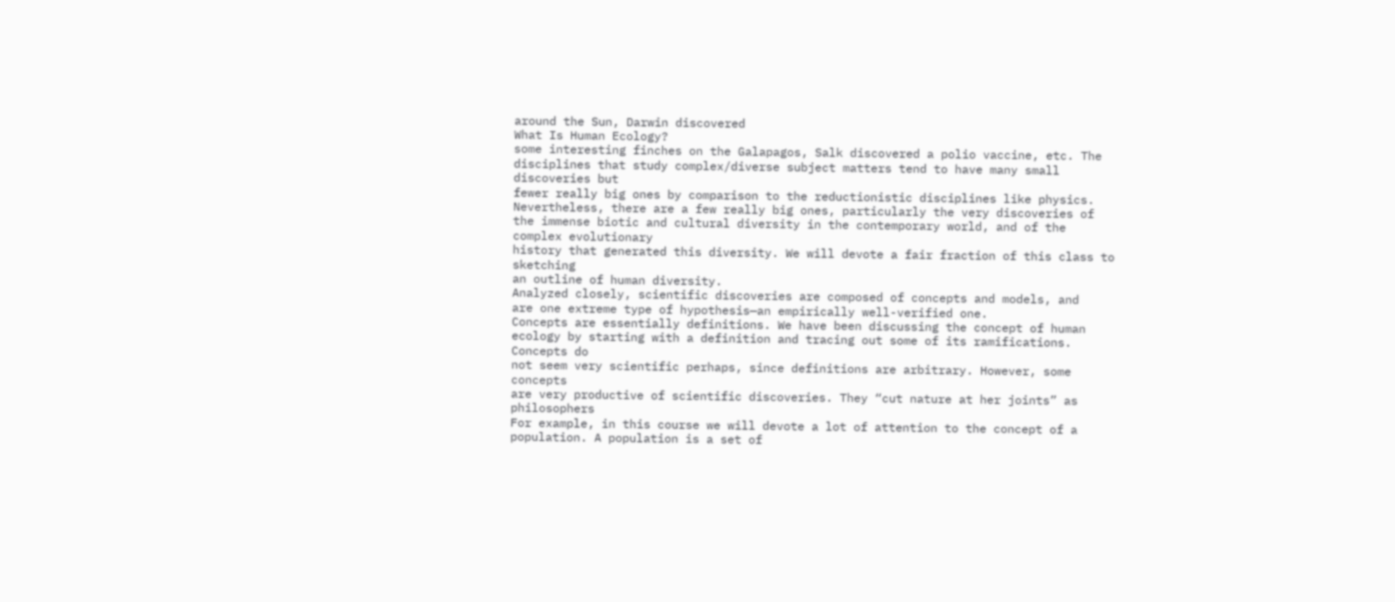around the Sun, Darwin discovered
What Is Human Ecology?
some interesting finches on the Galapagos, Salk discovered a polio vaccine, etc. The disciplines that study complex/diverse subject matters tend to have many small discoveries but
fewer really big ones by comparison to the reductionistic disciplines like physics. Nevertheless, there are a few really big ones, particularly the very discoveries of the immense biotic and cultural diversity in the contemporary world, and of the complex evolutionary
history that generated this diversity. We will devote a fair fraction of this class to sketching
an outline of human diversity.
Analyzed closely, scientific discoveries are composed of concepts and models, and
are one extreme type of hypothesis—an empirically well-verified one.
Concepts are essentially definitions. We have been discussing the concept of human
ecology by starting with a definition and tracing out some of its ramifications. Concepts do
not seem very scientific perhaps, since definitions are arbitrary. However, some concepts
are very productive of scientific discoveries. They “cut nature at her joints” as philosophers
For example, in this course we will devote a lot of attention to the concept of a population. A population is a set of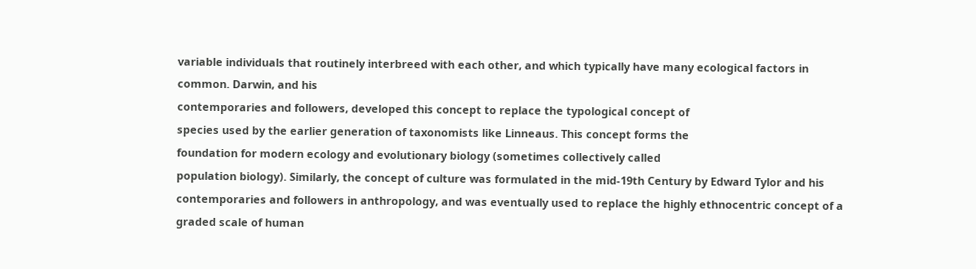variable individuals that routinely interbreed with each other, and which typically have many ecological factors in common. Darwin, and his
contemporaries and followers, developed this concept to replace the typological concept of
species used by the earlier generation of taxonomists like Linneaus. This concept forms the
foundation for modern ecology and evolutionary biology (sometimes collectively called
population biology). Similarly, the concept of culture was formulated in the mid-19th Century by Edward Tylor and his contemporaries and followers in anthropology, and was eventually used to replace the highly ethnocentric concept of a graded scale of human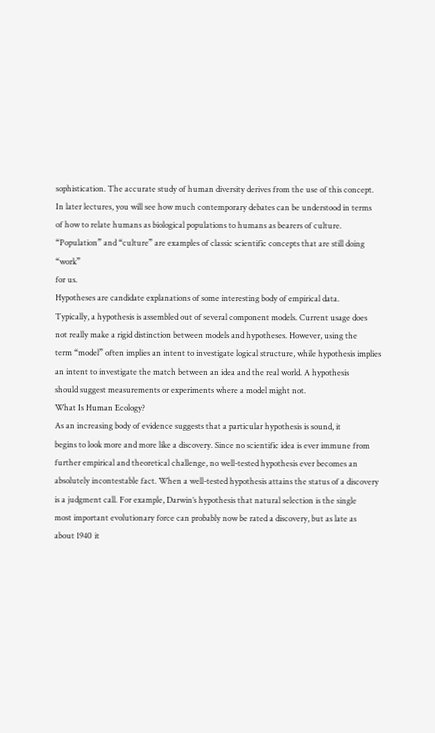sophistication. The accurate study of human diversity derives from the use of this concept.
In later lectures, you will see how much contemporary debates can be understood in terms
of how to relate humans as biological populations to humans as bearers of culture. “Population” and “culture” are examples of classic scientific concepts that are still doing “work”
for us.
Hypotheses are candidate explanations of some interesting body of empirical data.
Typically, a hypothesis is assembled out of several component models. Current usage does
not really make a rigid distinction between models and hypotheses. However, using the
term “model” often implies an intent to investigate logical structure, while hypothesis implies an intent to investigate the match between an idea and the real world. A hypothesis
should suggest measurements or experiments where a model might not.
What Is Human Ecology?
As an increasing body of evidence suggests that a particular hypothesis is sound, it
begins to look more and more like a discovery. Since no scientific idea is ever immune from
further empirical and theoretical challenge, no well-tested hypothesis ever becomes an absolutely incontestable fact. When a well-tested hypothesis attains the status of a discovery
is a judgment call. For example, Darwin’s hypothesis that natural selection is the single
most important evolutionary force can probably now be rated a discovery, but as late as
about 1940 it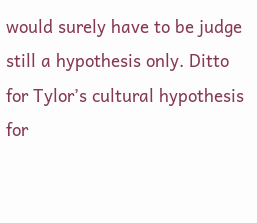would surely have to be judge still a hypothesis only. Ditto for Tylor’s cultural hypothesis for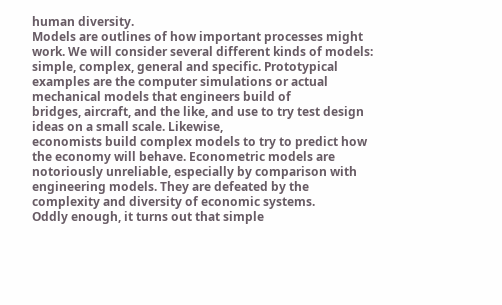human diversity.
Models are outlines of how important processes might work. We will consider several different kinds of models: simple, complex, general and specific. Prototypical examples are the computer simulations or actual mechanical models that engineers build of
bridges, aircraft, and the like, and use to try test design ideas on a small scale. Likewise,
economists build complex models to try to predict how the economy will behave. Econometric models are notoriously unreliable, especially by comparison with engineering models. They are defeated by the complexity and diversity of economic systems.
Oddly enough, it turns out that simple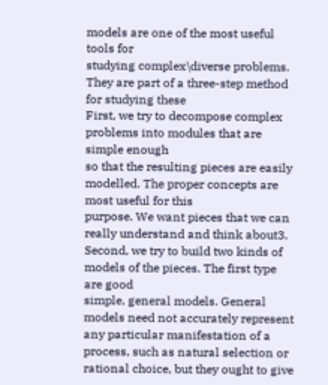models are one of the most useful tools for
studying complex\diverse problems. They are part of a three-step method for studying these
First, we try to decompose complex problems into modules that are simple enough
so that the resulting pieces are easily modelled. The proper concepts are most useful for this
purpose. We want pieces that we can really understand and think about3.
Second, we try to build two kinds of models of the pieces. The first type are good
simple, general models. General models need not accurately represent any particular manifestation of a process, such as natural selection or rational choice, but they ought to give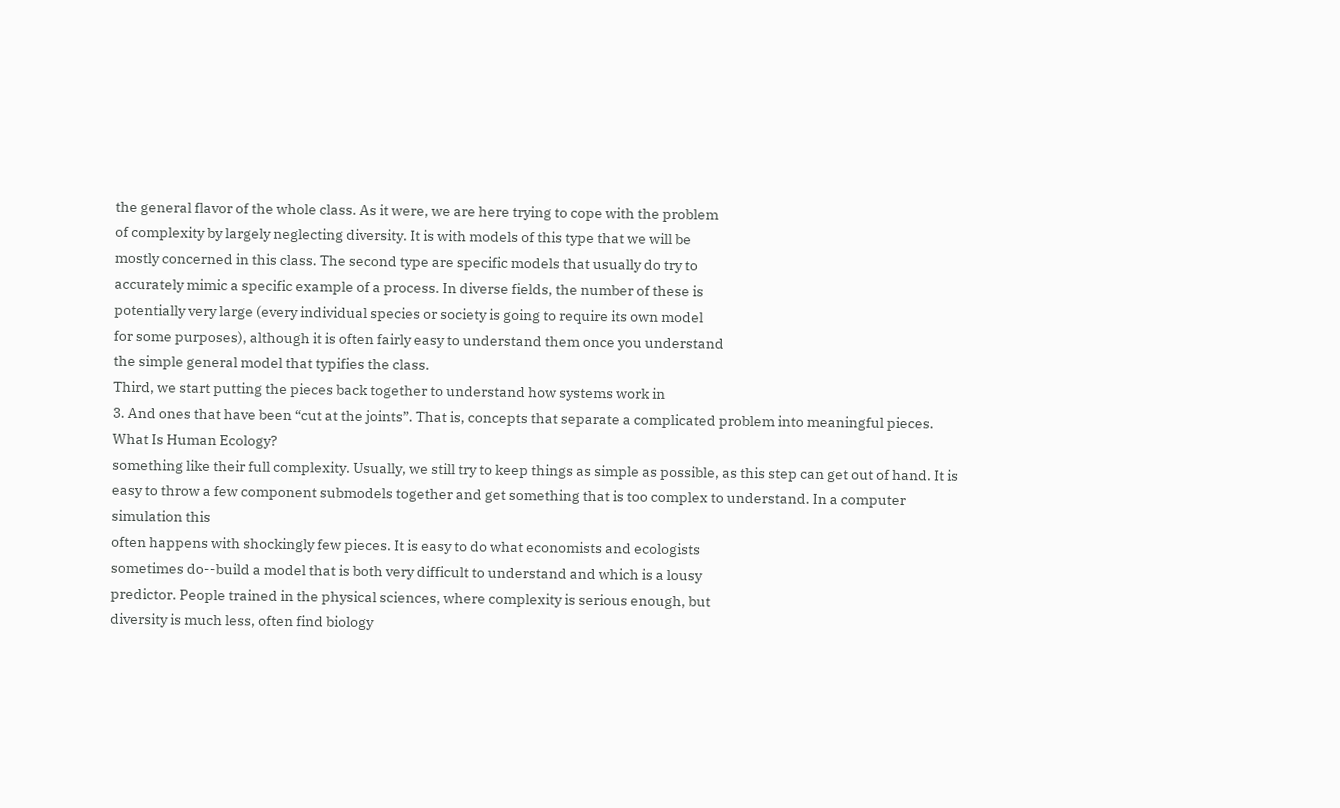the general flavor of the whole class. As it were, we are here trying to cope with the problem
of complexity by largely neglecting diversity. It is with models of this type that we will be
mostly concerned in this class. The second type are specific models that usually do try to
accurately mimic a specific example of a process. In diverse fields, the number of these is
potentially very large (every individual species or society is going to require its own model
for some purposes), although it is often fairly easy to understand them once you understand
the simple general model that typifies the class.
Third, we start putting the pieces back together to understand how systems work in
3. And ones that have been “cut at the joints”. That is, concepts that separate a complicated problem into meaningful pieces.
What Is Human Ecology?
something like their full complexity. Usually, we still try to keep things as simple as possible, as this step can get out of hand. It is easy to throw a few component submodels together and get something that is too complex to understand. In a computer simulation this
often happens with shockingly few pieces. It is easy to do what economists and ecologists
sometimes do--build a model that is both very difficult to understand and which is a lousy
predictor. People trained in the physical sciences, where complexity is serious enough, but
diversity is much less, often find biology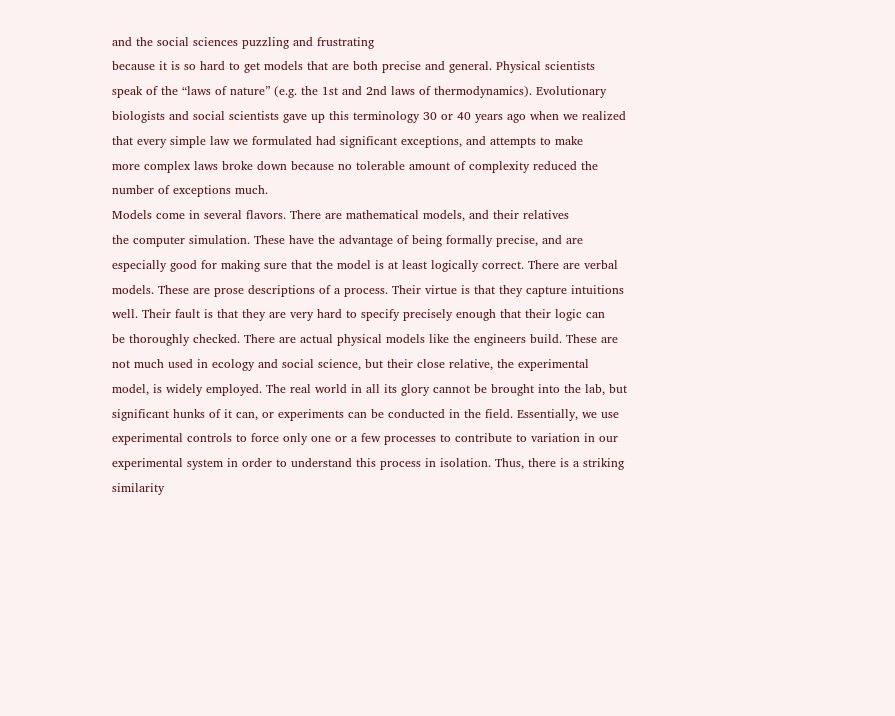and the social sciences puzzling and frustrating
because it is so hard to get models that are both precise and general. Physical scientists
speak of the “laws of nature” (e.g. the 1st and 2nd laws of thermodynamics). Evolutionary
biologists and social scientists gave up this terminology 30 or 40 years ago when we realized that every simple law we formulated had significant exceptions, and attempts to make
more complex laws broke down because no tolerable amount of complexity reduced the
number of exceptions much.
Models come in several flavors. There are mathematical models, and their relatives
the computer simulation. These have the advantage of being formally precise, and are especially good for making sure that the model is at least logically correct. There are verbal
models. These are prose descriptions of a process. Their virtue is that they capture intuitions
well. Their fault is that they are very hard to specify precisely enough that their logic can
be thoroughly checked. There are actual physical models like the engineers build. These are
not much used in ecology and social science, but their close relative, the experimental model, is widely employed. The real world in all its glory cannot be brought into the lab, but
significant hunks of it can, or experiments can be conducted in the field. Essentially, we use
experimental controls to force only one or a few processes to contribute to variation in our
experimental system in order to understand this process in isolation. Thus, there is a striking
similarity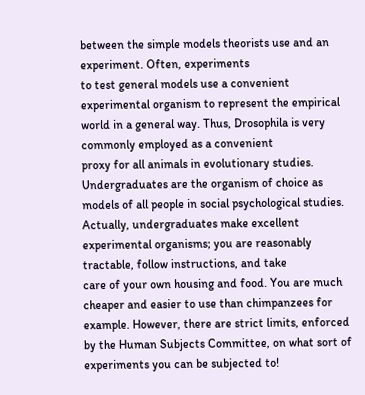between the simple models theorists use and an experiment. Often, experiments
to test general models use a convenient experimental organism to represent the empirical
world in a general way. Thus, Drosophila is very commonly employed as a convenient
proxy for all animals in evolutionary studies. Undergraduates are the organism of choice as
models of all people in social psychological studies. Actually, undergraduates make excellent experimental organisms; you are reasonably tractable, follow instructions, and take
care of your own housing and food. You are much cheaper and easier to use than chimpanzees for example. However, there are strict limits, enforced by the Human Subjects Committee, on what sort of experiments you can be subjected to!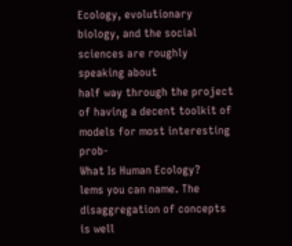Ecology, evolutionary biology, and the social sciences are roughly speaking about
half way through the project of having a decent toolkit of models for most interesting prob-
What Is Human Ecology?
lems you can name. The disaggregation of concepts is well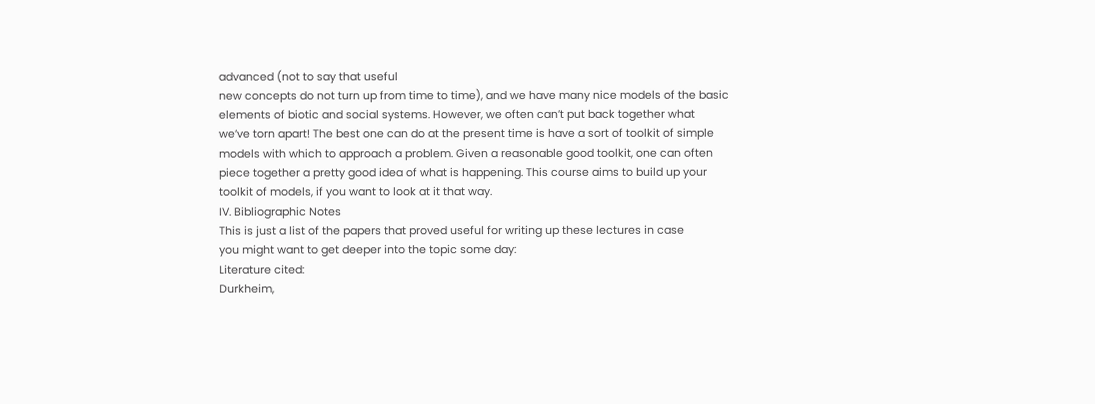advanced (not to say that useful
new concepts do not turn up from time to time), and we have many nice models of the basic
elements of biotic and social systems. However, we often can’t put back together what
we’ve torn apart! The best one can do at the present time is have a sort of toolkit of simple
models with which to approach a problem. Given a reasonable good toolkit, one can often
piece together a pretty good idea of what is happening. This course aims to build up your
toolkit of models, if you want to look at it that way.
IV. Bibliographic Notes
This is just a list of the papers that proved useful for writing up these lectures in case
you might want to get deeper into the topic some day:
Literature cited:
Durkheim,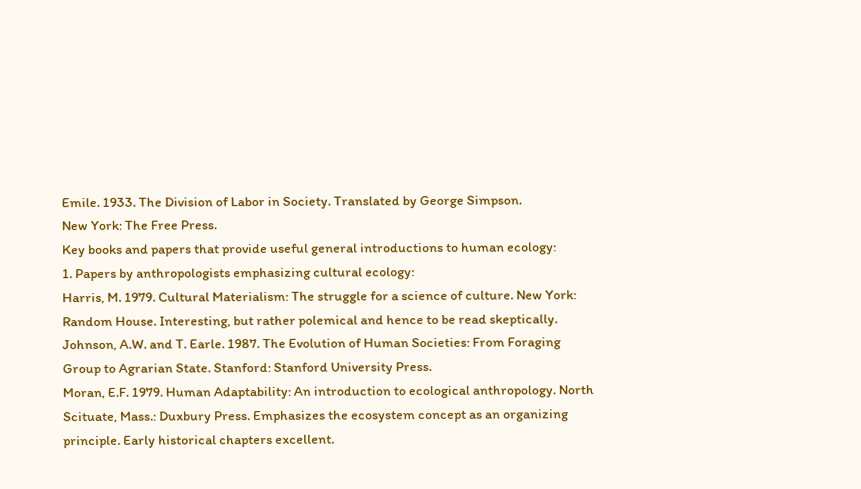Emile. 1933. The Division of Labor in Society. Translated by George Simpson.
New York: The Free Press.
Key books and papers that provide useful general introductions to human ecology:
1. Papers by anthropologists emphasizing cultural ecology:
Harris, M. 1979. Cultural Materialism: The struggle for a science of culture. New York:
Random House. Interesting, but rather polemical and hence to be read skeptically.
Johnson, A.W. and T. Earle. 1987. The Evolution of Human Societies: From Foraging
Group to Agrarian State. Stanford: Stanford University Press.
Moran, E.F. 1979. Human Adaptability: An introduction to ecological anthropology. North
Scituate, Mass.: Duxbury Press. Emphasizes the ecosystem concept as an organizing
principle. Early historical chapters excellent.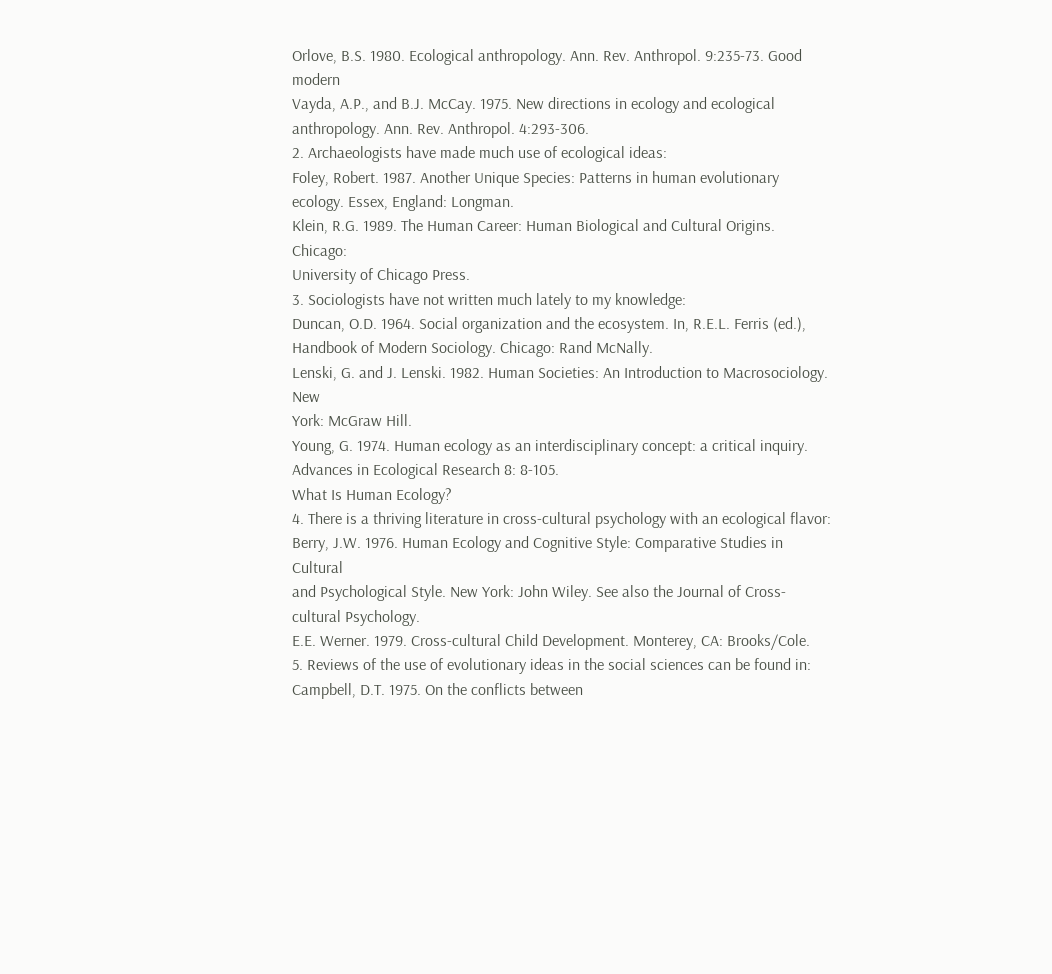Orlove, B.S. 1980. Ecological anthropology. Ann. Rev. Anthropol. 9:235-73. Good modern
Vayda, A.P., and B.J. McCay. 1975. New directions in ecology and ecological anthropology. Ann. Rev. Anthropol. 4:293-306.
2. Archaeologists have made much use of ecological ideas:
Foley, Robert. 1987. Another Unique Species: Patterns in human evolutionary ecology. Essex, England: Longman.
Klein, R.G. 1989. The Human Career: Human Biological and Cultural Origins. Chicago:
University of Chicago Press.
3. Sociologists have not written much lately to my knowledge:
Duncan, O.D. 1964. Social organization and the ecosystem. In, R.E.L. Ferris (ed.), Handbook of Modern Sociology. Chicago: Rand McNally.
Lenski, G. and J. Lenski. 1982. Human Societies: An Introduction to Macrosociology. New
York: McGraw Hill.
Young, G. 1974. Human ecology as an interdisciplinary concept: a critical inquiry. Advances in Ecological Research 8: 8-105.
What Is Human Ecology?
4. There is a thriving literature in cross-cultural psychology with an ecological flavor:
Berry, J.W. 1976. Human Ecology and Cognitive Style: Comparative Studies in Cultural
and Psychological Style. New York: John Wiley. See also the Journal of Cross-cultural Psychology.
E.E. Werner. 1979. Cross-cultural Child Development. Monterey, CA: Brooks/Cole.
5. Reviews of the use of evolutionary ideas in the social sciences can be found in:
Campbell, D.T. 1975. On the conflicts between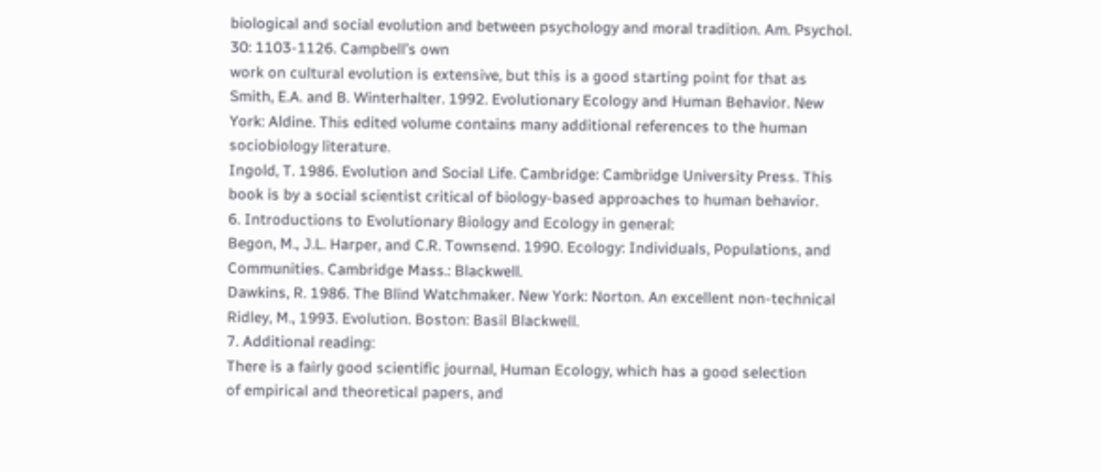biological and social evolution and between psychology and moral tradition. Am. Psychol. 30: 1103-1126. Campbell’s own
work on cultural evolution is extensive, but this is a good starting point for that as
Smith, E.A. and B. Winterhalter. 1992. Evolutionary Ecology and Human Behavior. New
York: Aldine. This edited volume contains many additional references to the human
sociobiology literature.
Ingold, T. 1986. Evolution and Social Life. Cambridge: Cambridge University Press. This
book is by a social scientist critical of biology-based approaches to human behavior.
6. Introductions to Evolutionary Biology and Ecology in general:
Begon, M., J.L. Harper, and C.R. Townsend. 1990. Ecology: Individuals, Populations, and
Communities. Cambridge Mass.: Blackwell.
Dawkins, R. 1986. The Blind Watchmaker. New York: Norton. An excellent non-technical
Ridley, M., 1993. Evolution. Boston: Basil Blackwell.
7. Additional reading:
There is a fairly good scientific journal, Human Ecology, which has a good selection
of empirical and theoretical papers, and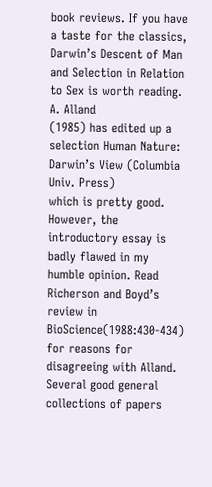book reviews. If you have a taste for the classics,
Darwin’s Descent of Man and Selection in Relation to Sex is worth reading. A. Alland
(1985) has edited up a selection Human Nature: Darwin’s View (Columbia Univ. Press)
which is pretty good. However, the introductory essay is badly flawed in my humble opinion. Read Richerson and Boyd’s review in BioScience(1988:430-434) for reasons for disagreeing with Alland.
Several good general collections of papers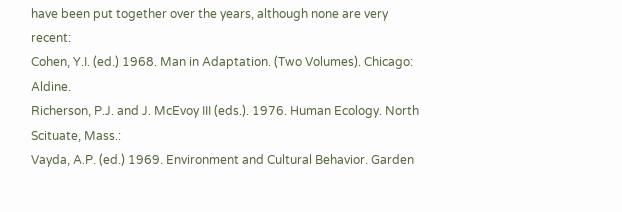have been put together over the years, although none are very recent:
Cohen, Y.I. (ed.) 1968. Man in Adaptation. (Two Volumes). Chicago: Aldine.
Richerson, P.J. and J. McEvoy III (eds.). 1976. Human Ecology. North Scituate, Mass.:
Vayda, A.P. (ed.) 1969. Environment and Cultural Behavior. Garden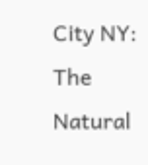City NY: The Natural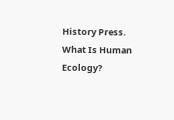History Press.
What Is Human Ecology?